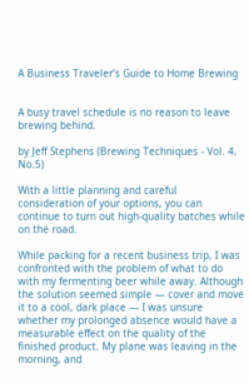A Business Traveler’s Guide to Home Brewing


A busy travel schedule is no reason to leave brewing behind.

by Jeff Stephens (Brewing Techniques - Vol. 4, No.5)

With a little planning and careful consideration of your options, you can continue to turn out high-quality batches while on the road.

While packing for a recent business trip, I was confronted with the problem of what to do with my fermenting beer while away. Although the solution seemed simple — cover and move it to a cool, dark place — I was unsure whether my prolonged absence would have a measurable effect on the quality of the finished product. My plane was leaving in the morning, and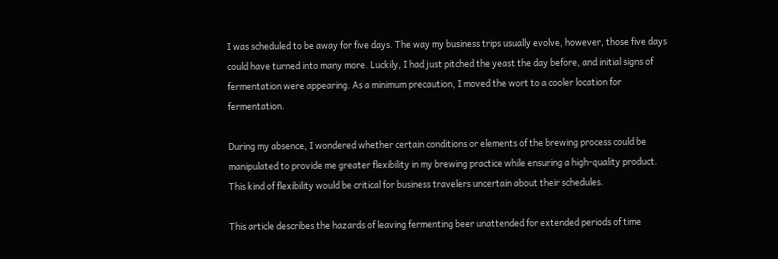I was scheduled to be away for five days. The way my business trips usually evolve, however, those five days could have turned into many more. Luckily, I had just pitched the yeast the day before, and initial signs of fermentation were appearing. As a minimum precaution, I moved the wort to a cooler location for fermentation.

During my absence, I wondered whether certain conditions or elements of the brewing process could be manipulated to provide me greater flexibility in my brewing practice while ensuring a high-quality product. This kind of flexibility would be critical for business travelers uncertain about their schedules.

This article describes the hazards of leaving fermenting beer unattended for extended periods of time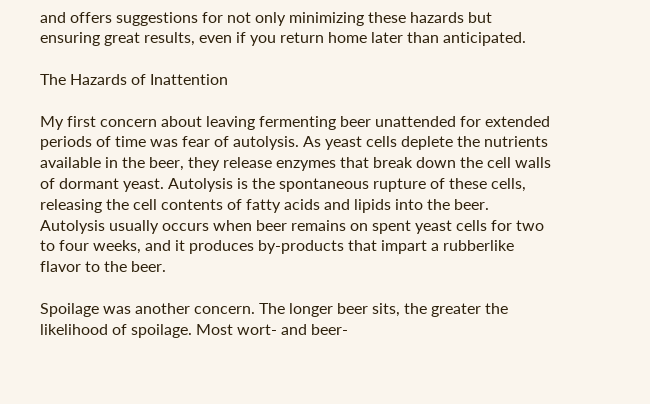and offers suggestions for not only minimizing these hazards but ensuring great results, even if you return home later than anticipated.

The Hazards of Inattention

My first concern about leaving fermenting beer unattended for extended periods of time was fear of autolysis. As yeast cells deplete the nutrients available in the beer, they release enzymes that break down the cell walls of dormant yeast. Autolysis is the spontaneous rupture of these cells, releasing the cell contents of fatty acids and lipids into the beer. Autolysis usually occurs when beer remains on spent yeast cells for two to four weeks, and it produces by-products that impart a rubberlike flavor to the beer.

Spoilage was another concern. The longer beer sits, the greater the likelihood of spoilage. Most wort- and beer-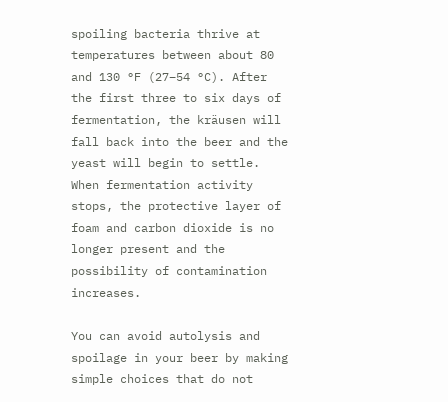spoiling bacteria thrive at temperatures between about 80 and 130 °F (27–54 °C). After the first three to six days of fermentation, the kräusen will fall back into the beer and the yeast will begin to settle. When fermentation activity stops, the protective layer of foam and carbon dioxide is no longer present and the possibility of contamination increases.

You can avoid autolysis and spoilage in your beer by making simple choices that do not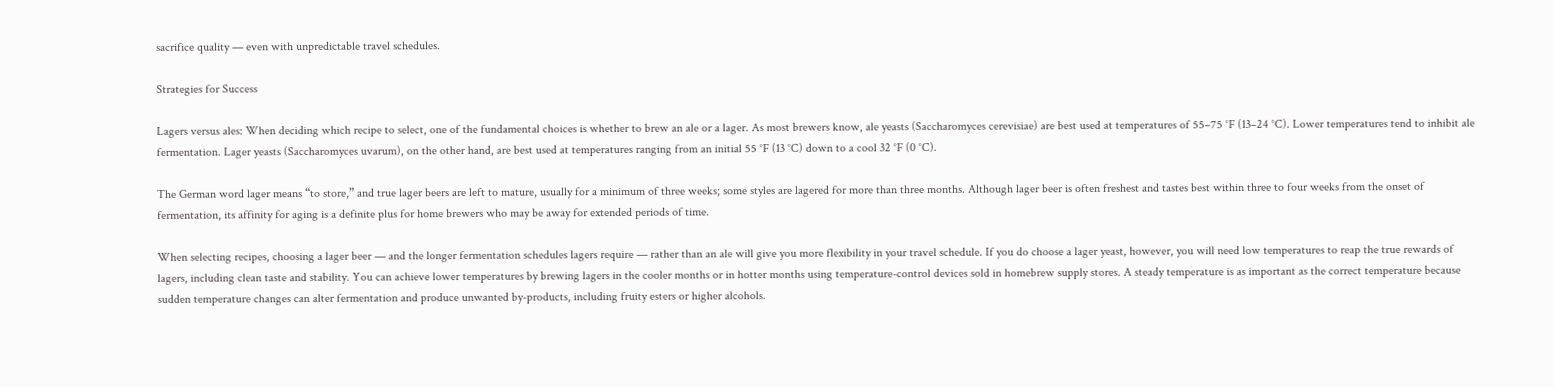sacrifice quality — even with unpredictable travel schedules.

Strategies for Success

Lagers versus ales: When deciding which recipe to select, one of the fundamental choices is whether to brew an ale or a lager. As most brewers know, ale yeasts (Saccharomyces cerevisiae) are best used at temperatures of 55–75 °F (13–24 °C). Lower temperatures tend to inhibit ale fermentation. Lager yeasts (Saccharomyces uvarum), on the other hand, are best used at temperatures ranging from an initial 55 °F (13 °C) down to a cool 32 °F (0 °C).

The German word lager means “to store,” and true lager beers are left to mature, usually for a minimum of three weeks; some styles are lagered for more than three months. Although lager beer is often freshest and tastes best within three to four weeks from the onset of fermentation, its affinity for aging is a definite plus for home brewers who may be away for extended periods of time.

When selecting recipes, choosing a lager beer — and the longer fermentation schedules lagers require — rather than an ale will give you more flexibility in your travel schedule. If you do choose a lager yeast, however, you will need low temperatures to reap the true rewards of lagers, including clean taste and stability. You can achieve lower temperatures by brewing lagers in the cooler months or in hotter months using temperature-control devices sold in homebrew supply stores. A steady temperature is as important as the correct temperature because sudden temperature changes can alter fermentation and produce unwanted by-products, including fruity esters or higher alcohols.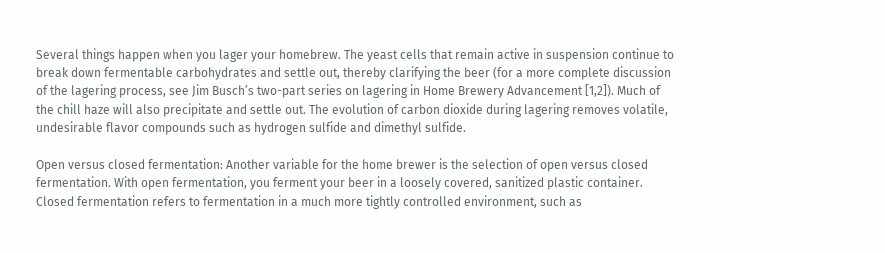Several things happen when you lager your homebrew. The yeast cells that remain active in suspension continue to break down fermentable carbohydrates and settle out, thereby clarifying the beer (for a more complete discussion of the lagering process, see Jim Busch’s two-part series on lagering in Home Brewery Advancement [1,2]). Much of the chill haze will also precipitate and settle out. The evolution of carbon dioxide during lagering removes volatile, undesirable flavor compounds such as hydrogen sulfide and dimethyl sulfide.

Open versus closed fermentation: Another variable for the home brewer is the selection of open versus closed fermentation. With open fermentation, you ferment your beer in a loosely covered, sanitized plastic container. Closed fermentation refers to fermentation in a much more tightly controlled environment, such as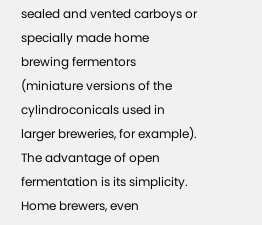sealed and vented carboys or specially made home brewing fermentors (miniature versions of the cylindroconicals used in larger breweries, for example). The advantage of open fermentation is its simplicity. Home brewers, even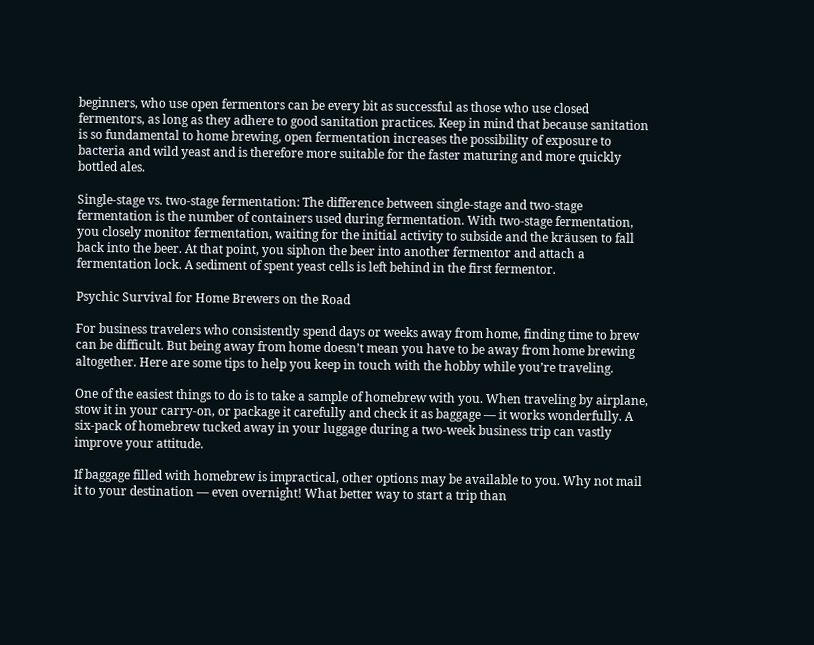beginners, who use open fermentors can be every bit as successful as those who use closed fermentors, as long as they adhere to good sanitation practices. Keep in mind that because sanitation is so fundamental to home brewing, open fermentation increases the possibility of exposure to bacteria and wild yeast and is therefore more suitable for the faster maturing and more quickly bottled ales.

Single-stage vs. two-stage fermentation: The difference between single-stage and two-stage fermentation is the number of containers used during fermentation. With two-stage fermentation, you closely monitor fermentation, waiting for the initial activity to subside and the kräusen to fall back into the beer. At that point, you siphon the beer into another fermentor and attach a fermentation lock. A sediment of spent yeast cells is left behind in the first fermentor.

Psychic Survival for Home Brewers on the Road

For business travelers who consistently spend days or weeks away from home, finding time to brew can be difficult. But being away from home doesn’t mean you have to be away from home brewing altogether. Here are some tips to help you keep in touch with the hobby while you’re traveling.

One of the easiest things to do is to take a sample of homebrew with you. When traveling by airplane, stow it in your carry-on, or package it carefully and check it as baggage — it works wonderfully. A six-pack of homebrew tucked away in your luggage during a two-week business trip can vastly improve your attitude.

If baggage filled with homebrew is impractical, other options may be available to you. Why not mail it to your destination — even overnight! What better way to start a trip than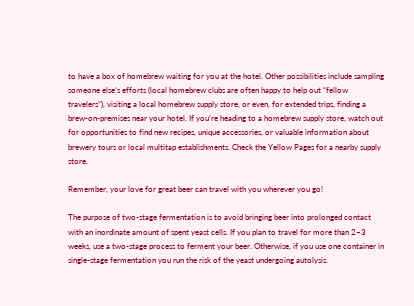to have a box of homebrew waiting for you at the hotel. Other possibilities include sampling someone else’s efforts (local homebrew clubs are often happy to help out “fellow travelers”), visiting a local homebrew supply store, or even, for extended trips, finding a brew-on-premises near your hotel. If you’re heading to a homebrew supply store, watch out for opportunities to find new recipes, unique accessories, or valuable information about brewery tours or local multitap establishments. Check the Yellow Pages for a nearby supply store.

Remember, your love for great beer can travel with you wherever you go!

The purpose of two-stage fermentation is to avoid bringing beer into prolonged contact with an inordinate amount of spent yeast cells. If you plan to travel for more than 2–3 weeks, use a two-stage process to ferment your beer. Otherwise, if you use one container in single-stage fermentation you run the risk of the yeast undergoing autolysis.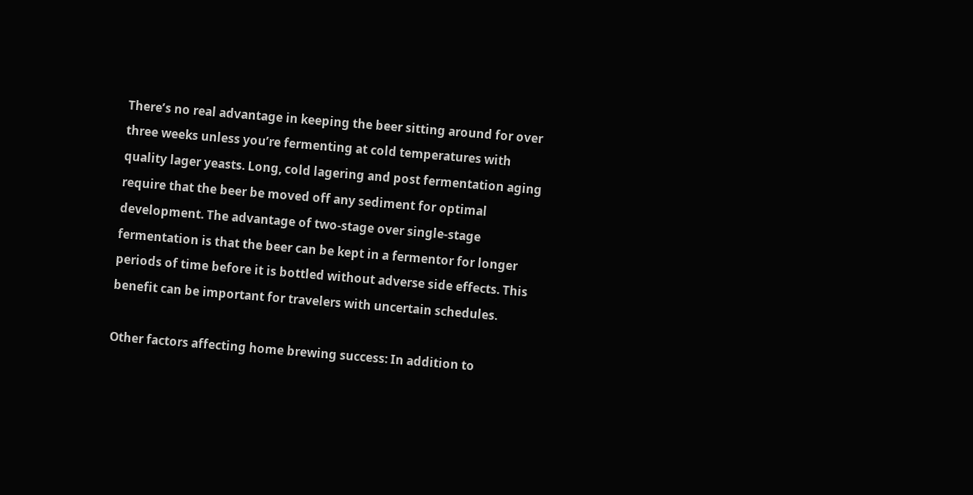There’s no real advantage in keeping the beer sitting around for over three weeks unless you’re fermenting at cold temperatures with quality lager yeasts. Long, cold lagering and post fermentation aging require that the beer be moved off any sediment for optimal development. The advantage of two-stage over single-stage fermentation is that the beer can be kept in a fermentor for longer periods of time before it is bottled without adverse side effects. This benefit can be important for travelers with uncertain schedules.

Other factors affecting home brewing success: In addition to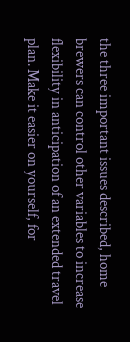the three important issues described, home brewers can control other variables to increase flexibility in anticipation of an extended travel plan. Make it easier on yourself, for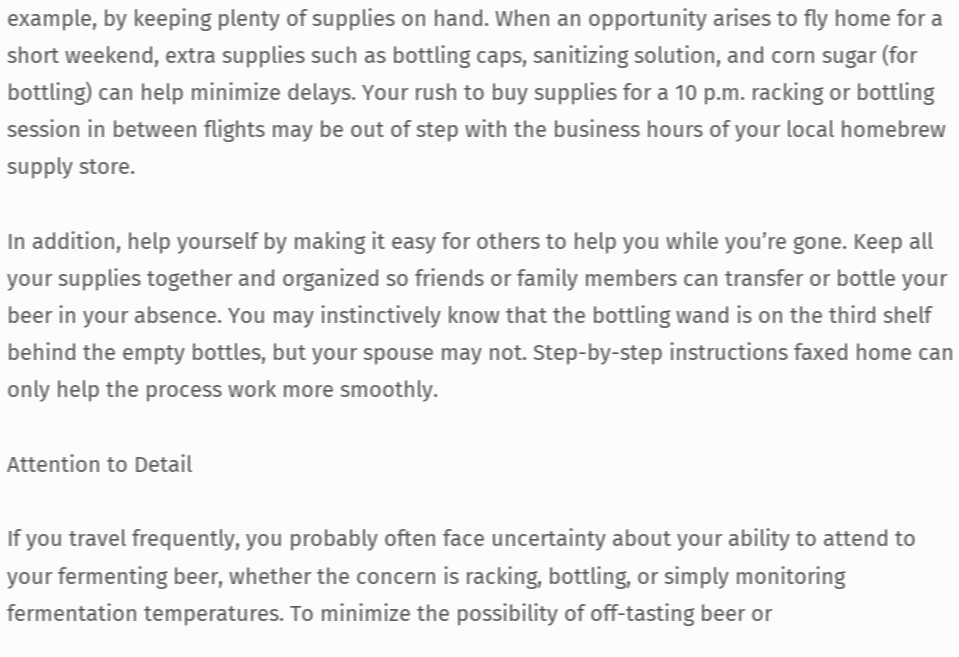example, by keeping plenty of supplies on hand. When an opportunity arises to fly home for a short weekend, extra supplies such as bottling caps, sanitizing solution, and corn sugar (for bottling) can help minimize delays. Your rush to buy supplies for a 10 p.m. racking or bottling session in between flights may be out of step with the business hours of your local homebrew supply store.

In addition, help yourself by making it easy for others to help you while you’re gone. Keep all your supplies together and organized so friends or family members can transfer or bottle your beer in your absence. You may instinctively know that the bottling wand is on the third shelf behind the empty bottles, but your spouse may not. Step-by-step instructions faxed home can only help the process work more smoothly.

Attention to Detail

If you travel frequently, you probably often face uncertainty about your ability to attend to your fermenting beer, whether the concern is racking, bottling, or simply monitoring fermentation temperatures. To minimize the possibility of off-tasting beer or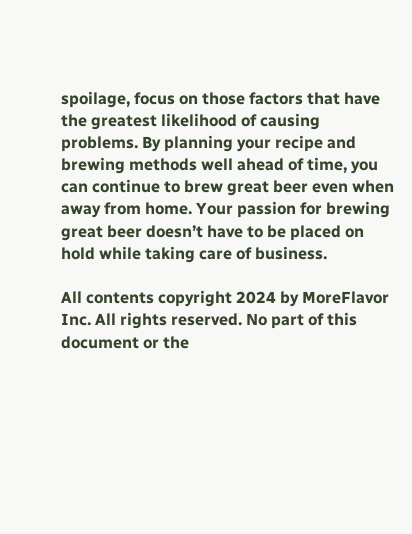spoilage, focus on those factors that have the greatest likelihood of causing problems. By planning your recipe and brewing methods well ahead of time, you can continue to brew great beer even when away from home. Your passion for brewing great beer doesn’t have to be placed on hold while taking care of business.

All contents copyright 2024 by MoreFlavor Inc. All rights reserved. No part of this document or the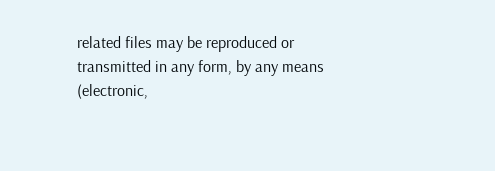related files may be reproduced or transmitted in any form, by any means (electronic,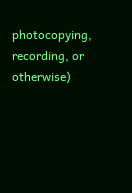photocopying, recording, or otherwise)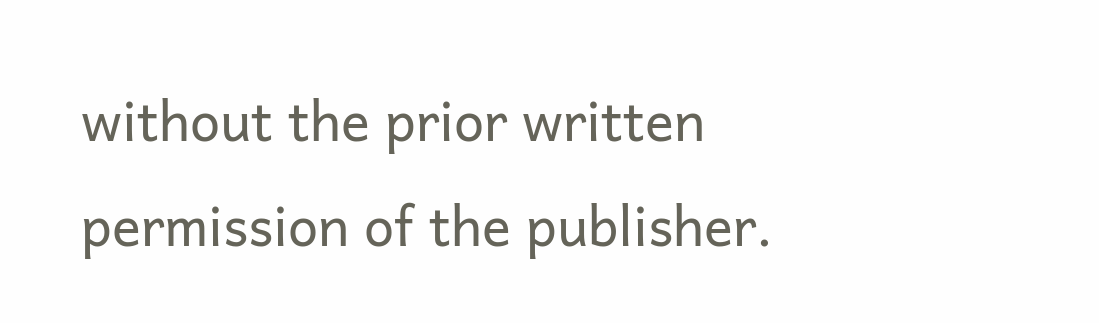without the prior written permission of the publisher.